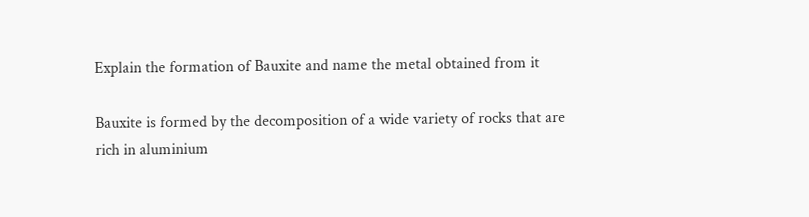Explain the formation of Bauxite and name the metal obtained from it

Bauxite is formed by the decomposition of a wide variety of rocks that are rich in aluminium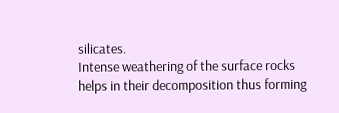silicates.
Intense weathering of the surface rocks helps in their decomposition thus forming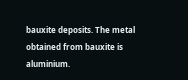bauxite deposits. The metal obtained from bauxite is aluminium.